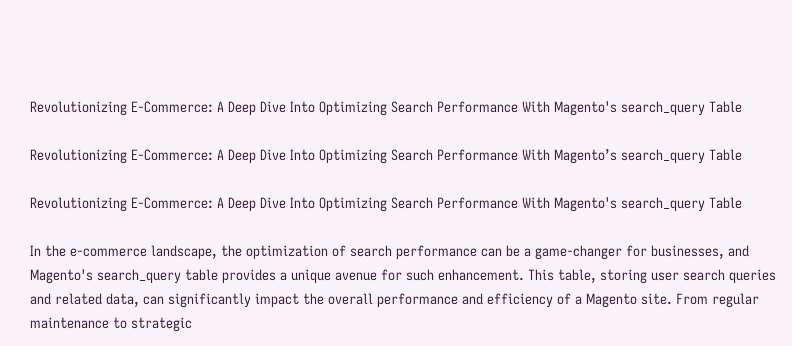Revolutionizing E-Commerce: A Deep Dive Into Optimizing Search Performance With Magento's search_query Table

Revolutionizing E-Commerce: A Deep Dive Into Optimizing Search Performance With Magento’s search_query Table

Revolutionizing E-Commerce: A Deep Dive Into Optimizing Search Performance With Magento's search_query Table

In the e-commerce landscape, the optimization of search performance can be a game-changer for businesses, and Magento's search_query table provides a unique avenue for such enhancement. This table, storing user search queries and related data, can significantly impact the overall performance and efficiency of a Magento site. From regular maintenance to strategic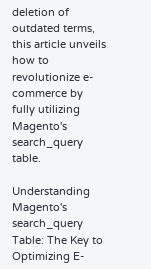deletion of outdated terms, this article unveils how to revolutionize e-commerce by fully utilizing Magento's search_query table.

Understanding Magento's search_query Table: The Key to Optimizing E-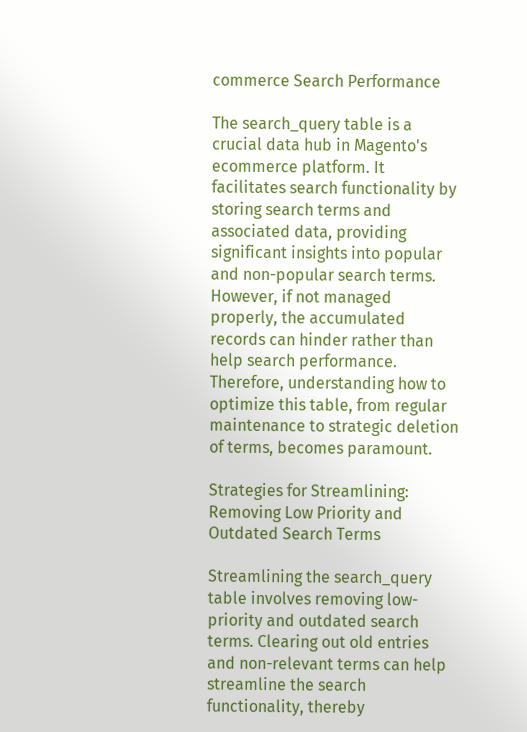commerce Search Performance

The search_query table is a crucial data hub in Magento's ecommerce platform. It facilitates search functionality by storing search terms and associated data, providing significant insights into popular and non-popular search terms. However, if not managed properly, the accumulated records can hinder rather than help search performance. Therefore, understanding how to optimize this table, from regular maintenance to strategic deletion of terms, becomes paramount.

Strategies for Streamlining: Removing Low Priority and Outdated Search Terms

Streamlining the search_query table involves removing low-priority and outdated search terms. Clearing out old entries and non-relevant terms can help streamline the search functionality, thereby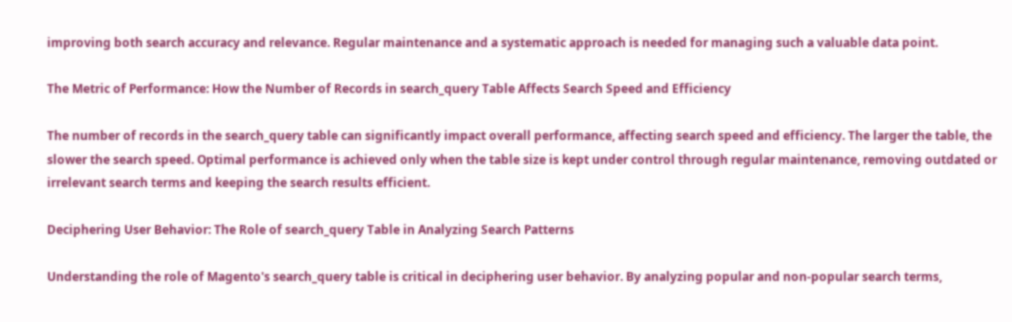improving both search accuracy and relevance. Regular maintenance and a systematic approach is needed for managing such a valuable data point.

The Metric of Performance: How the Number of Records in search_query Table Affects Search Speed and Efficiency

The number of records in the search_query table can significantly impact overall performance, affecting search speed and efficiency. The larger the table, the slower the search speed. Optimal performance is achieved only when the table size is kept under control through regular maintenance, removing outdated or irrelevant search terms and keeping the search results efficient.

Deciphering User Behavior: The Role of search_query Table in Analyzing Search Patterns

Understanding the role of Magento's search_query table is critical in deciphering user behavior. By analyzing popular and non-popular search terms,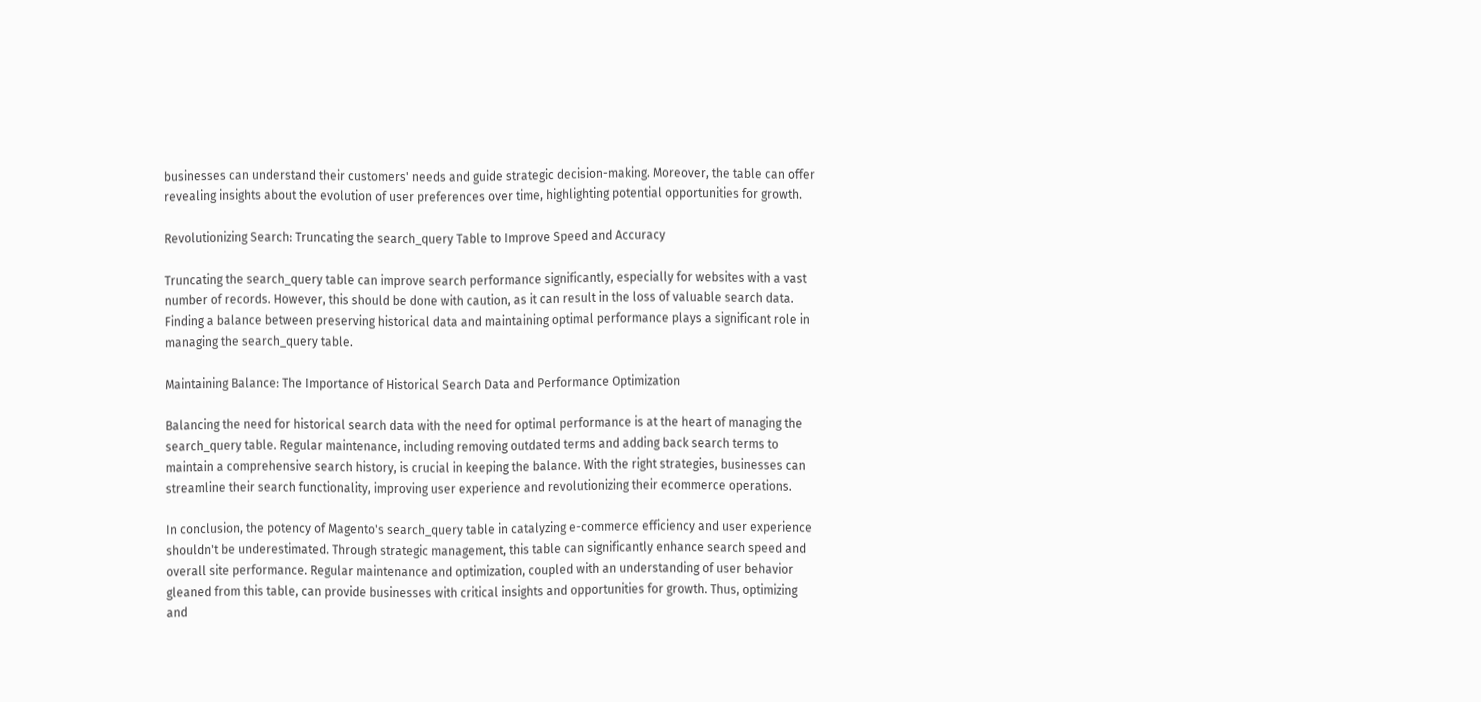businesses can understand their customers' needs and guide strategic decision-making. Moreover, the table can offer revealing insights about the evolution of user preferences over time, highlighting potential opportunities for growth.

Revolutionizing Search: Truncating the search_query Table to Improve Speed and Accuracy

Truncating the search_query table can improve search performance significantly, especially for websites with a vast number of records. However, this should be done with caution, as it can result in the loss of valuable search data. Finding a balance between preserving historical data and maintaining optimal performance plays a significant role in managing the search_query table.

Maintaining Balance: The Importance of Historical Search Data and Performance Optimization

Balancing the need for historical search data with the need for optimal performance is at the heart of managing the search_query table. Regular maintenance, including removing outdated terms and adding back search terms to maintain a comprehensive search history, is crucial in keeping the balance. With the right strategies, businesses can streamline their search functionality, improving user experience and revolutionizing their ecommerce operations.

In conclusion, the potency of Magento's search_query table in catalyzing e-commerce efficiency and user experience shouldn't be underestimated. Through strategic management, this table can significantly enhance search speed and overall site performance. Regular maintenance and optimization, coupled with an understanding of user behavior gleaned from this table, can provide businesses with critical insights and opportunities for growth. Thus, optimizing and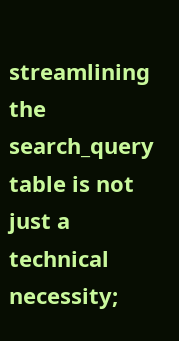streamlining the search_query table is not just a technical necessity;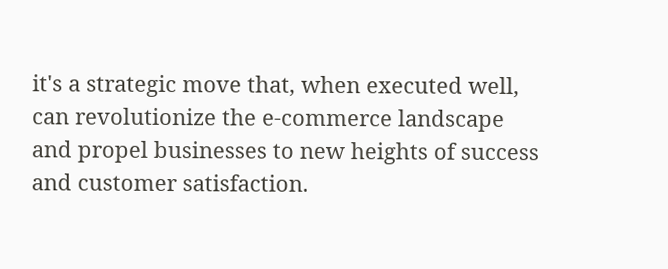it's a strategic move that, when executed well, can revolutionize the e-commerce landscape and propel businesses to new heights of success and customer satisfaction.